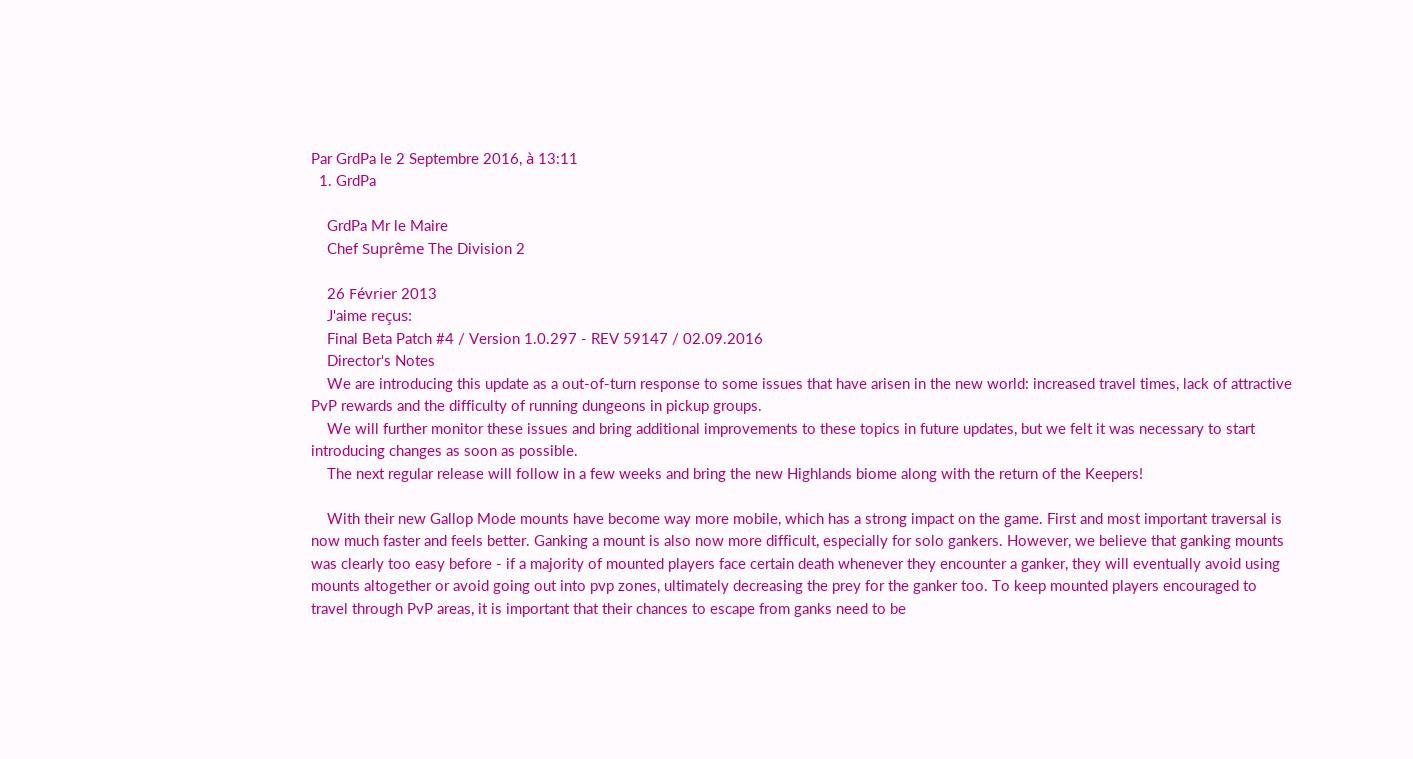Par GrdPa le 2 Septembre 2016, à 13:11
  1. GrdPa

    GrdPa Mr le Maire
    Chef Suprême The Division 2

    26 Février 2013
    J'aime reçus:
    Final Beta Patch #4 / Version 1.0.297 - REV 59147 / 02.09.2016
    Director's Notes
    We are introducing this update as a out-of-turn response to some issues that have arisen in the new world: increased travel times, lack of attractive PvP rewards and the difficulty of running dungeons in pickup groups.
    We will further monitor these issues and bring additional improvements to these topics in future updates, but we felt it was necessary to start introducing changes as soon as possible.
    The next regular release will follow in a few weeks and bring the new Highlands biome along with the return of the Keepers!

    With their new Gallop Mode mounts have become way more mobile, which has a strong impact on the game. First and most important traversal is now much faster and feels better. Ganking a mount is also now more difficult, especially for solo gankers. However, we believe that ganking mounts was clearly too easy before - if a majority of mounted players face certain death whenever they encounter a ganker, they will eventually avoid using mounts altogether or avoid going out into pvp zones, ultimately decreasing the prey for the ganker too. To keep mounted players encouraged to travel through PvP areas, it is important that their chances to escape from ganks need to be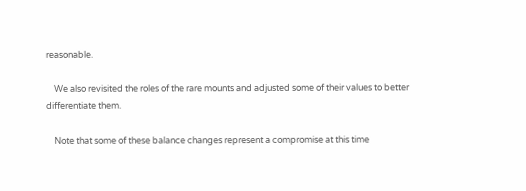reasonable.

    We also revisited the roles of the rare mounts and adjusted some of their values to better differentiate them.

    Note that some of these balance changes represent a compromise at this time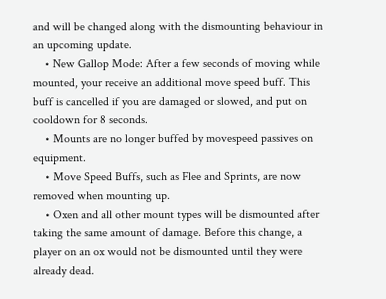and will be changed along with the dismounting behaviour in an upcoming update.
    • New Gallop Mode: After a few seconds of moving while mounted, your receive an additional move speed buff. This buff is cancelled if you are damaged or slowed, and put on cooldown for 8 seconds.
    • Mounts are no longer buffed by movespeed passives on equipment.
    • Move Speed Buffs, such as Flee and Sprints, are now removed when mounting up.
    • Oxen and all other mount types will be dismounted after taking the same amount of damage. Before this change, a player on an ox would not be dismounted until they were already dead.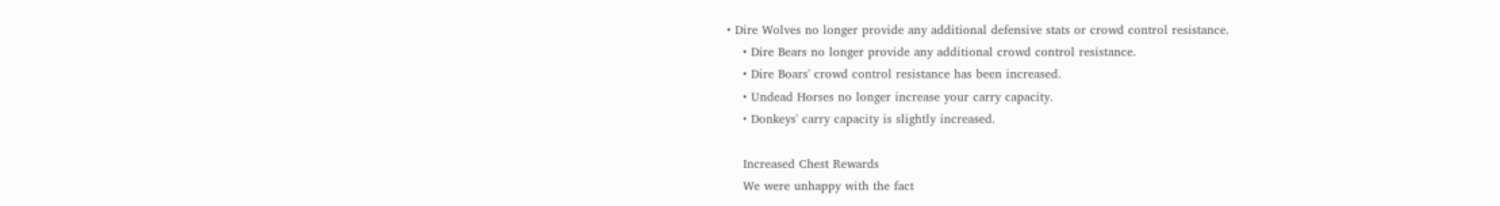• Dire Wolves no longer provide any additional defensive stats or crowd control resistance.
    • Dire Bears no longer provide any additional crowd control resistance.
    • Dire Boars' crowd control resistance has been increased.
    • Undead Horses no longer increase your carry capacity.
    • Donkeys' carry capacity is slightly increased.

    Increased Chest Rewards
    We were unhappy with the fact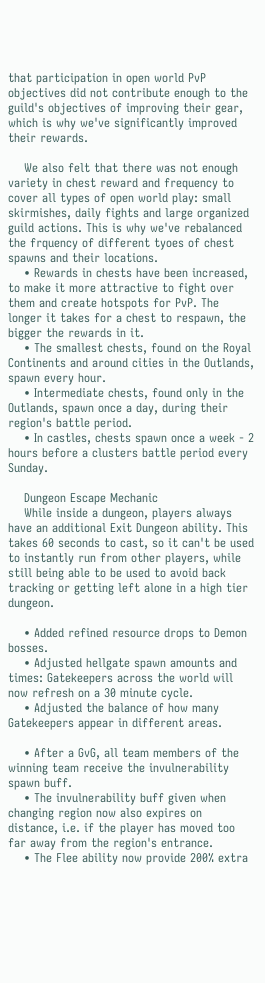that participation in open world PvP objectives did not contribute enough to the guild's objectives of improving their gear, which is why we've significantly improved their rewards.

    We also felt that there was not enough variety in chest reward and frequency to cover all types of open world play: small skirmishes, daily fights and large organized guild actions. This is why we've rebalanced the frquency of different tyoes of chest spawns and their locations.
    • Rewards in chests have been increased, to make it more attractive to fight over them and create hotspots for PvP. The longer it takes for a chest to respawn, the bigger the rewards in it.
    • The smallest chests, found on the Royal Continents and around cities in the Outlands, spawn every hour.
    • Intermediate chests, found only in the Outlands, spawn once a day, during their region's battle period.
    • In castles, chests spawn once a week - 2 hours before a clusters battle period every Sunday.

    Dungeon Escape Mechanic
    While inside a dungeon, players always have an additional Exit Dungeon ability. This takes 60 seconds to cast, so it can't be used to instantly run from other players, while still being able to be used to avoid back tracking or getting left alone in a high tier dungeon.

    • Added refined resource drops to Demon bosses.
    • Adjusted hellgate spawn amounts and times: Gatekeepers across the world will now refresh on a 30 minute cycle.
    • Adjusted the balance of how many Gatekeepers appear in different areas.

    • After a GvG, all team members of the winning team receive the invulnerability spawn buff.
    • The invulnerability buff given when changing region now also expires on distance, i.e. if the player has moved too far away from the region's entrance.
    • The Flee ability now provide 200% extra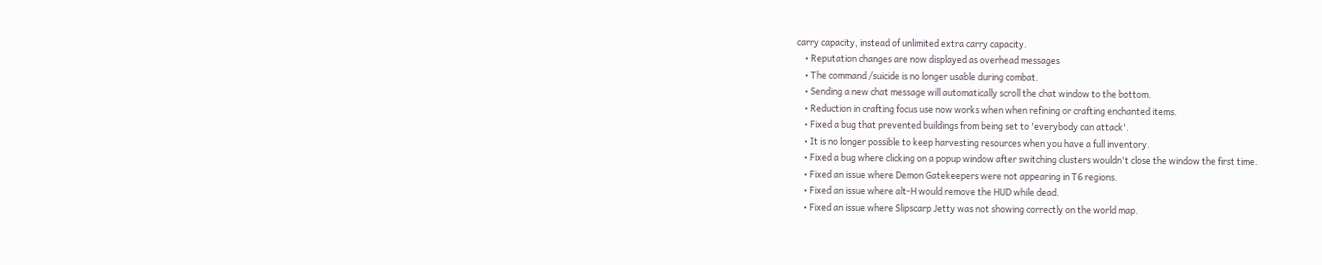carry capacity, instead of unlimited extra carry capacity.
    • Reputation changes are now displayed as overhead messages
    • The command /suicide is no longer usable during combat.
    • Sending a new chat message will automatically scroll the chat window to the bottom.
    • Reduction in crafting focus use now works when when refining or crafting enchanted items.
    • Fixed a bug that prevented buildings from being set to 'everybody can attack'.
    • It is no longer possible to keep harvesting resources when you have a full inventory.
    • Fixed a bug where clicking on a popup window after switching clusters wouldn't close the window the first time.
    • Fixed an issue where Demon Gatekeepers were not appearing in T6 regions.
    • Fixed an issue where alt-H would remove the HUD while dead.
    • Fixed an issue where Slipscarp Jetty was not showing correctly on the world map.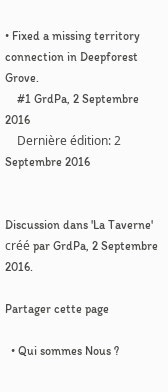• Fixed a missing territory connection in Deepforest Grove.
    #1 GrdPa, 2 Septembre 2016
    Dernière édition: 2 Septembre 2016


Discussion dans 'La Taverne' créé par GrdPa, 2 Septembre 2016.

Partager cette page

  • Qui sommes Nous ?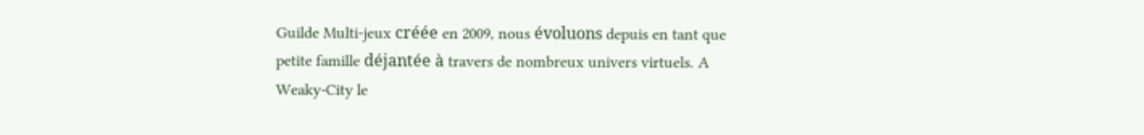Guilde Multi-jeux créée en 2009, nous évoluons depuis en tant que petite famille déjantée à travers de nombreux univers virtuels. A Weaky-City le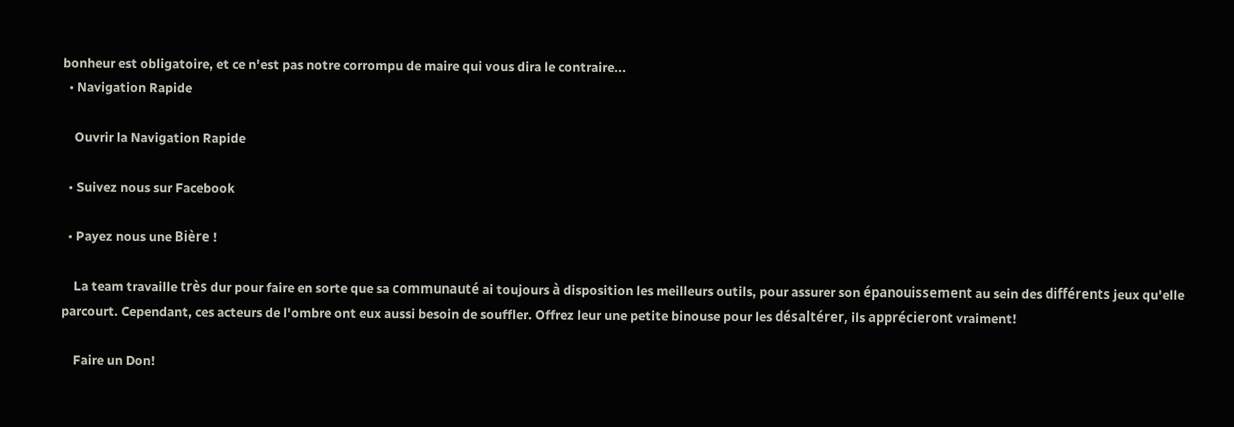bonheur est obligatoire, et ce n'est pas notre corrompu de maire qui vous dira le contraire...
  • Navigation Rapide

    Ouvrir la Navigation Rapide

  • Suivez nous sur Facebook

  • Payez nous une Bière !

    La team travaille très dur pour faire en sorte que sa communauté ai toujours à disposition les meilleurs outils, pour assurer son épanouissement au sein des différents jeux qu'elle parcourt. Cependant, ces acteurs de l'ombre ont eux aussi besoin de souffler. Offrez leur une petite binouse pour les désaltérer, ils apprécieront vraiment!

    Faire un Don!